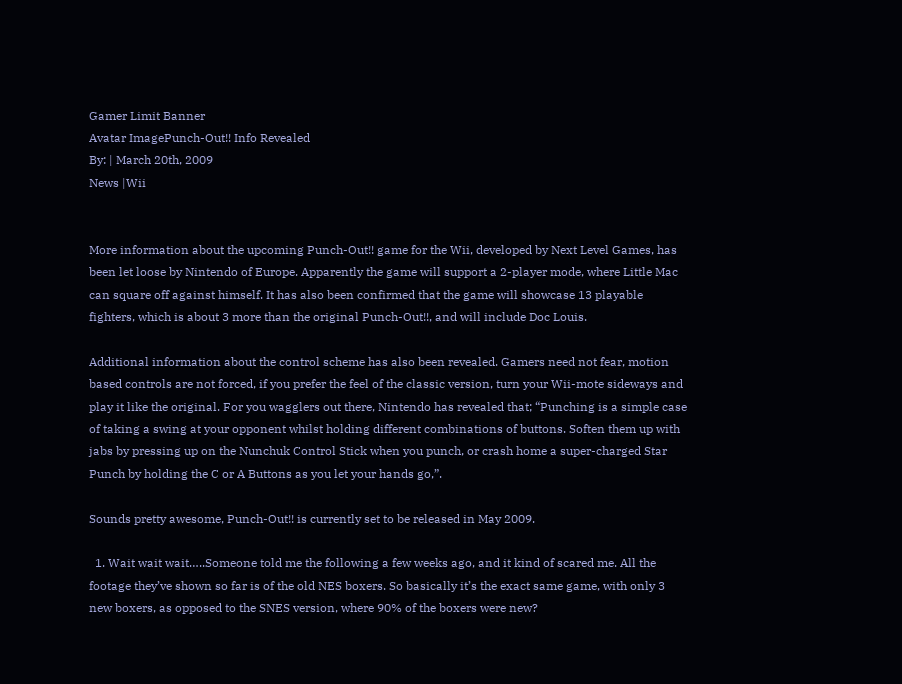Gamer Limit Banner
Avatar ImagePunch-Out!! Info Revealed
By: | March 20th, 2009
News |Wii


More information about the upcoming Punch-Out!! game for the Wii, developed by Next Level Games, has been let loose by Nintendo of Europe. Apparently the game will support a 2-player mode, where Little Mac can square off against himself. It has also been confirmed that the game will showcase 13 playable fighters, which is about 3 more than the original Punch-Out!!, and will include Doc Louis.

Additional information about the control scheme has also been revealed. Gamers need not fear, motion based controls are not forced, if you prefer the feel of the classic version, turn your Wii-mote sideways and play it like the original. For you wagglers out there, Nintendo has revealed that; “Punching is a simple case of taking a swing at your opponent whilst holding different combinations of buttons. Soften them up with jabs by pressing up on the Nunchuk Control Stick when you punch, or crash home a super-charged Star Punch by holding the C or A Buttons as you let your hands go,”.

Sounds pretty awesome, Punch-Out!! is currently set to be released in May 2009.

  1. Wait wait wait…..Someone told me the following a few weeks ago, and it kind of scared me. All the footage they’ve shown so far is of the old NES boxers. So basically it’s the exact same game, with only 3 new boxers, as opposed to the SNES version, where 90% of the boxers were new?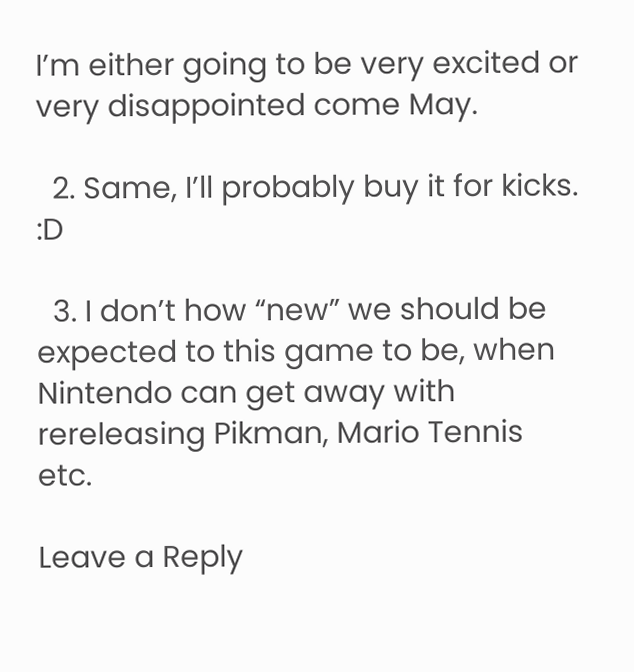I’m either going to be very excited or very disappointed come May.

  2. Same, I’ll probably buy it for kicks. :D

  3. I don’t how “new” we should be expected to this game to be, when Nintendo can get away with rereleasing Pikman, Mario Tennis etc.

Leave a Reply